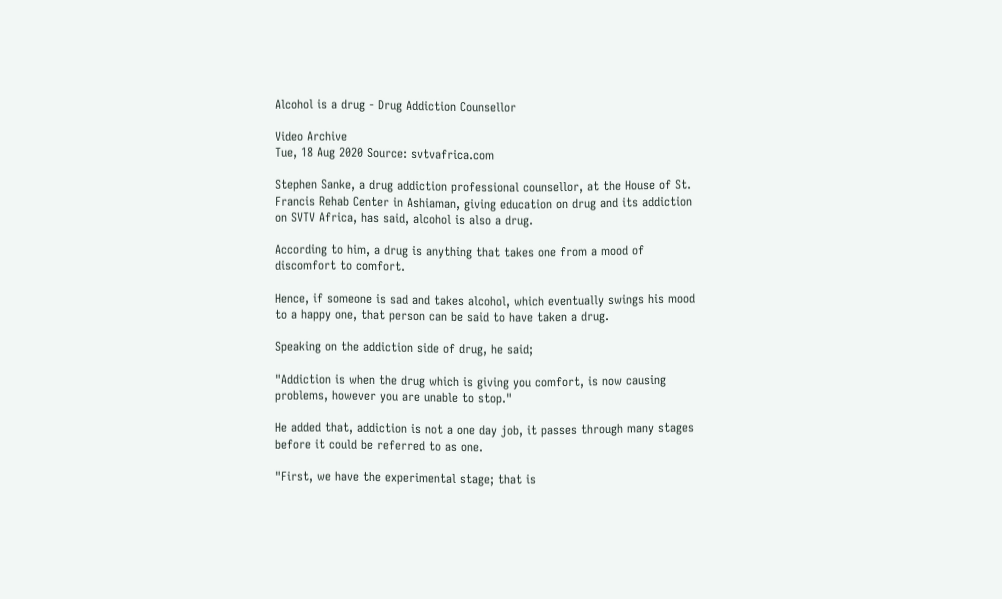Alcohol is a drug - Drug Addiction Counsellor

Video Archive
Tue, 18 Aug 2020 Source: svtvafrica.com

Stephen Sanke, a drug addiction professional counsellor, at the House of St. Francis Rehab Center in Ashiaman, giving education on drug and its addiction on SVTV Africa, has said, alcohol is also a drug.

According to him, a drug is anything that takes one from a mood of discomfort to comfort.

Hence, if someone is sad and takes alcohol, which eventually swings his mood to a happy one, that person can be said to have taken a drug.

Speaking on the addiction side of drug, he said;

"Addiction is when the drug which is giving you comfort, is now causing problems, however you are unable to stop."

He added that, addiction is not a one day job, it passes through many stages before it could be referred to as one.

"First, we have the experimental stage; that is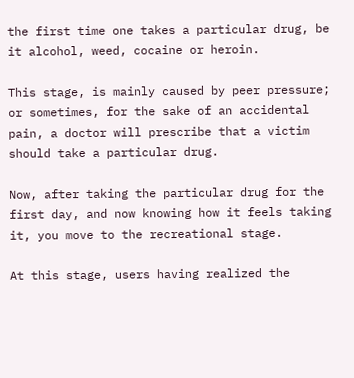the first time one takes a particular drug, be it alcohol, weed, cocaine or heroin.

This stage, is mainly caused by peer pressure; or sometimes, for the sake of an accidental pain, a doctor will prescribe that a victim should take a particular drug.

Now, after taking the particular drug for the first day, and now knowing how it feels taking it, you move to the recreational stage.

At this stage, users having realized the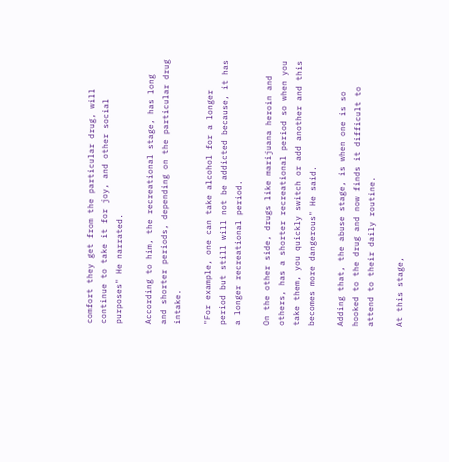comfort they get from the particular drug, will continue to take it for joy, and other social purposes" He narrated.

According to him, the recreational stage, has long and shorter periods, depending on the particular drug intake.

"For example, one can take alcohol for a longer period but still will not be addicted because, it has a longer recreational period.

On the other side, drugs like marijuana heroin and others, has a shorter recreational period so when you take them, you quickly switch or add another and this becomes more dangerous" He said.

Adding that, the abuse stage, is when one is so hooked to the drug and now finds it difficult to attend to their daily routine.

At this stage,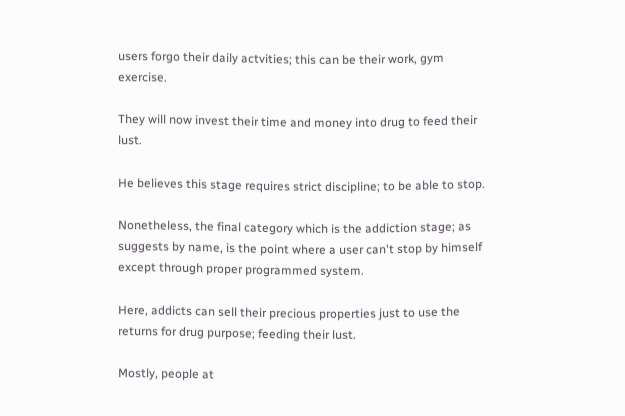users forgo their daily actvities; this can be their work, gym exercise.

They will now invest their time and money into drug to feed their lust.

He believes this stage requires strict discipline; to be able to stop.

Nonetheless, the final category which is the addiction stage; as suggests by name, is the point where a user can't stop by himself except through proper programmed system.

Here, addicts can sell their precious properties just to use the returns for drug purpose; feeding their lust.

Mostly, people at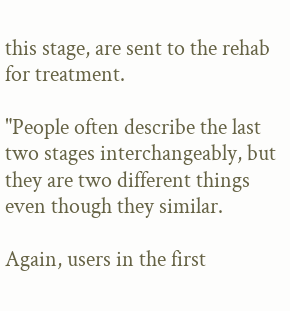this stage, are sent to the rehab for treatment.

"People often describe the last two stages interchangeably, but they are two different things even though they similar.

Again, users in the first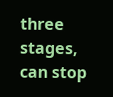three stages, can stop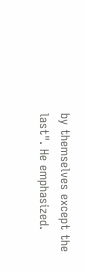by themselves except the last". He emphasized.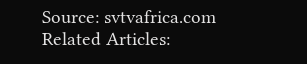Source: svtvafrica.com
Related Articles: